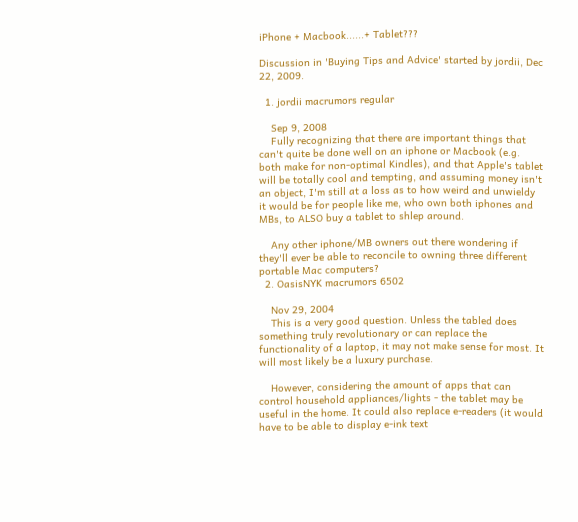iPhone + Macbook......+ Tablet???

Discussion in 'Buying Tips and Advice' started by jordii, Dec 22, 2009.

  1. jordii macrumors regular

    Sep 9, 2008
    Fully recognizing that there are important things that can't quite be done well on an iphone or Macbook (e.g. both make for non-optimal Kindles), and that Apple's tablet will be totally cool and tempting, and assuming money isn't an object, I'm still at a loss as to how weird and unwieldy it would be for people like me, who own both iphones and MBs, to ALSO buy a tablet to shlep around.

    Any other iphone/MB owners out there wondering if they'll ever be able to reconcile to owning three different portable Mac computers?
  2. OasisNYK macrumors 6502

    Nov 29, 2004
    This is a very good question. Unless the tabled does something truly revolutionary or can replace the functionality of a laptop, it may not make sense for most. It will most likely be a luxury purchase.

    However, considering the amount of apps that can control household appliances/lights - the tablet may be useful in the home. It could also replace e-readers (it would have to be able to display e-ink text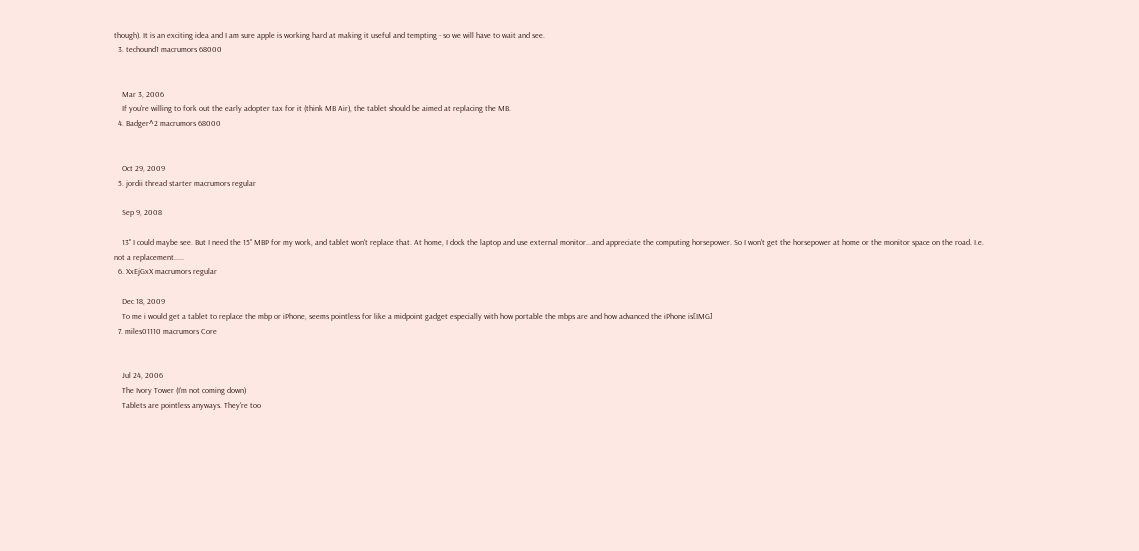though). It is an exciting idea and I am sure apple is working hard at making it useful and tempting - so we will have to wait and see.
  3. techound1 macrumors 68000


    Mar 3, 2006
    If you're willing to fork out the early adopter tax for it (think MB Air), the tablet should be aimed at replacing the MB.
  4. Badger^2 macrumors 68000


    Oct 29, 2009
  5. jordii thread starter macrumors regular

    Sep 9, 2008

    13" I could maybe see. But I need the 15" MBP for my work, and tablet won't replace that. At home, I dock the laptop and use external monitor...and appreciate the computing horsepower. So I won't get the horsepower at home or the monitor space on the road. I.e. not a replacement.....
  6. XxEjGxX macrumors regular

    Dec 18, 2009
    To me i would get a tablet to replace the mbp or iPhone, seems pointless for like a midpoint gadget especially with how portable the mbps are and how advanced the iPhone is[IMG]
  7. miles01110 macrumors Core


    Jul 24, 2006
    The Ivory Tower (I'm not coming down)
    Tablets are pointless anyways. They're too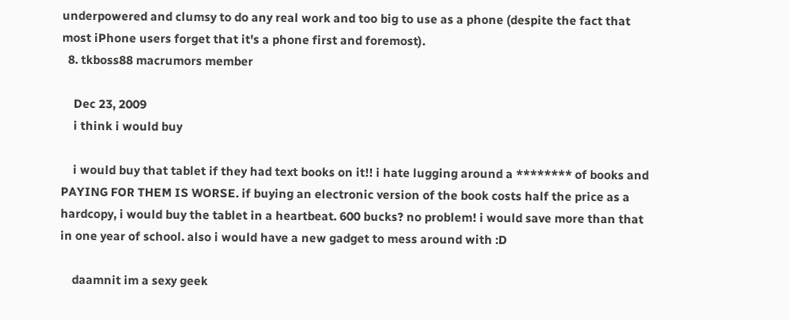underpowered and clumsy to do any real work and too big to use as a phone (despite the fact that most iPhone users forget that it's a phone first and foremost).
  8. tkboss88 macrumors member

    Dec 23, 2009
    i think i would buy

    i would buy that tablet if they had text books on it!! i hate lugging around a ******** of books and PAYING FOR THEM IS WORSE. if buying an electronic version of the book costs half the price as a hardcopy, i would buy the tablet in a heartbeat. 600 bucks? no problem! i would save more than that in one year of school. also i would have a new gadget to mess around with :D

    daamnit im a sexy geek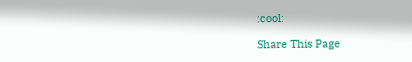:cool:

Share This Page